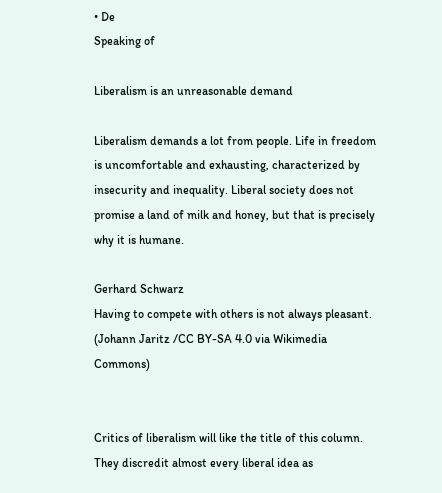• De
Speaking of

Liberalism is an unreasonable demand

Liberalism demands a lot from people. Life in freedom is uncomfortable and exhausting, characterized by insecurity and inequality. Liberal society does not promise a land of milk and honey, but that is precisely why it is humane.

Gerhard Schwarz
Having to compete with others is not always pleasant. (Johann Jaritz /CC BY-SA 4.0 via Wikimedia Commons)


Critics of liberalism will like the title of this column. They discredit almost every liberal idea as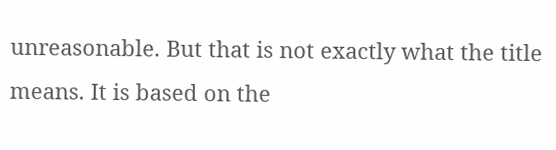unreasonable. But that is not exactly what the title means. It is based on the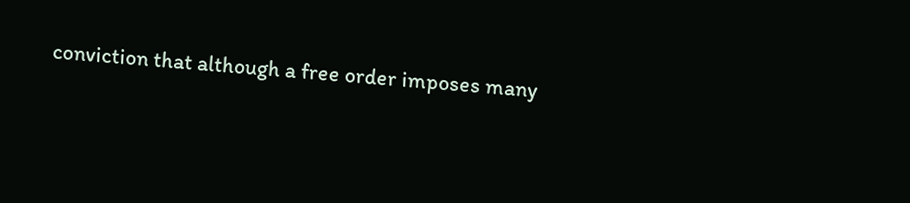conviction that although a free order imposes many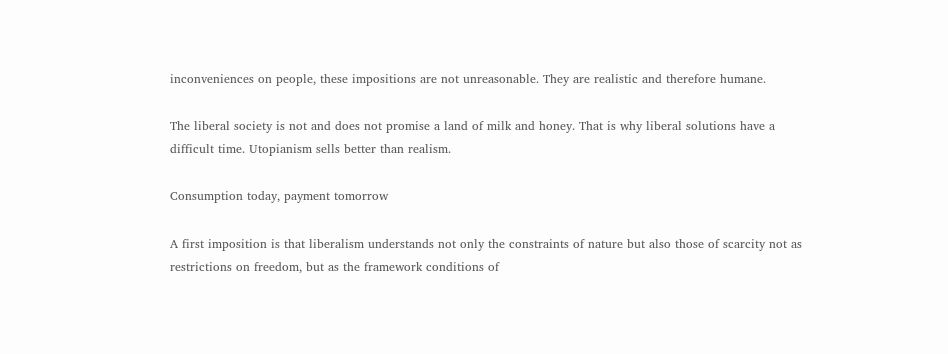inconveniences on people, these impositions are not unreasonable. They are realistic and therefore humane.

The liberal society is not and does not promise a land of milk and honey. That is why liberal solutions have a difficult time. Utopianism sells better than realism.

Consumption today, payment tomorrow

A first imposition is that liberalism understands not only the constraints of nature but also those of scarcity not as restrictions on freedom, but as the framework conditions of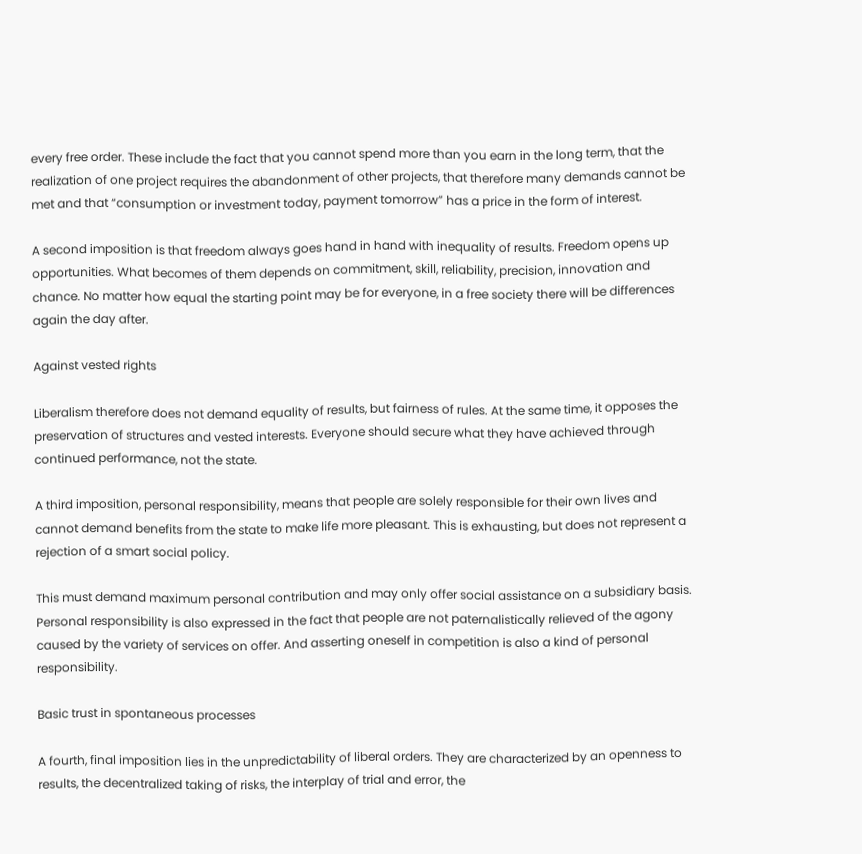every free order. These include the fact that you cannot spend more than you earn in the long term, that the realization of one project requires the abandonment of other projects, that therefore many demands cannot be met and that “consumption or investment today, payment tomorrow” has a price in the form of interest.

A second imposition is that freedom always goes hand in hand with inequality of results. Freedom opens up opportunities. What becomes of them depends on commitment, skill, reliability, precision, innovation and chance. No matter how equal the starting point may be for everyone, in a free society there will be differences again the day after.

Against vested rights

Liberalism therefore does not demand equality of results, but fairness of rules. At the same time, it opposes the preservation of structures and vested interests. Everyone should secure what they have achieved through continued performance, not the state.

A third imposition, personal responsibility, means that people are solely responsible for their own lives and cannot demand benefits from the state to make life more pleasant. This is exhausting, but does not represent a rejection of a smart social policy.

This must demand maximum personal contribution and may only offer social assistance on a subsidiary basis. Personal responsibility is also expressed in the fact that people are not paternalistically relieved of the agony caused by the variety of services on offer. And asserting oneself in competition is also a kind of personal responsibility.

Basic trust in spontaneous processes

A fourth, final imposition lies in the unpredictability of liberal orders. They are characterized by an openness to results, the decentralized taking of risks, the interplay of trial and error, the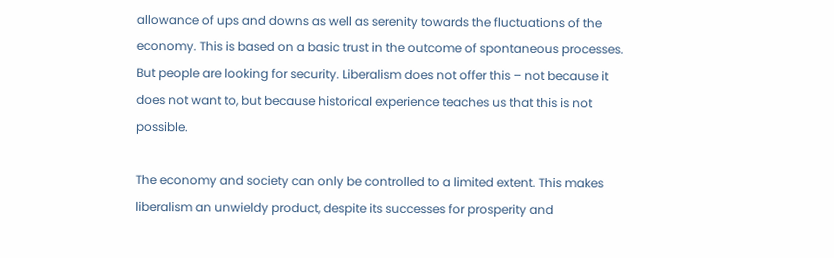allowance of ups and downs as well as serenity towards the fluctuations of the economy. This is based on a basic trust in the outcome of spontaneous processes. But people are looking for security. Liberalism does not offer this – not because it does not want to, but because historical experience teaches us that this is not possible.

The economy and society can only be controlled to a limited extent. This makes liberalism an unwieldy product, despite its successes for prosperity and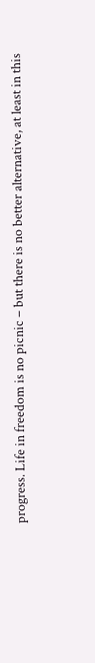progress. Life in freedom is no picnic – but there is no better alternative, at least in this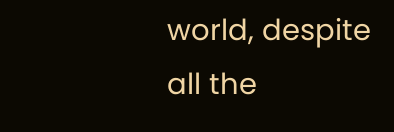world, despite all the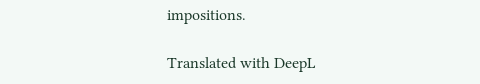impositions.

Translated with DeepL